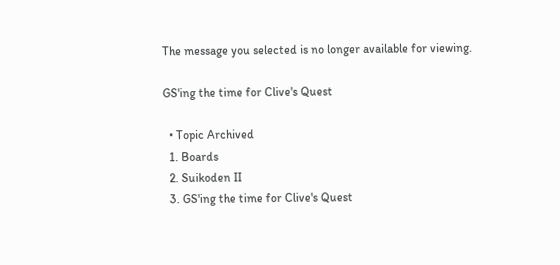The message you selected is no longer available for viewing.

GS'ing the time for Clive's Quest

  • Topic Archived
  1. Boards
  2. Suikoden II
  3. GS'ing the time for Clive's Quest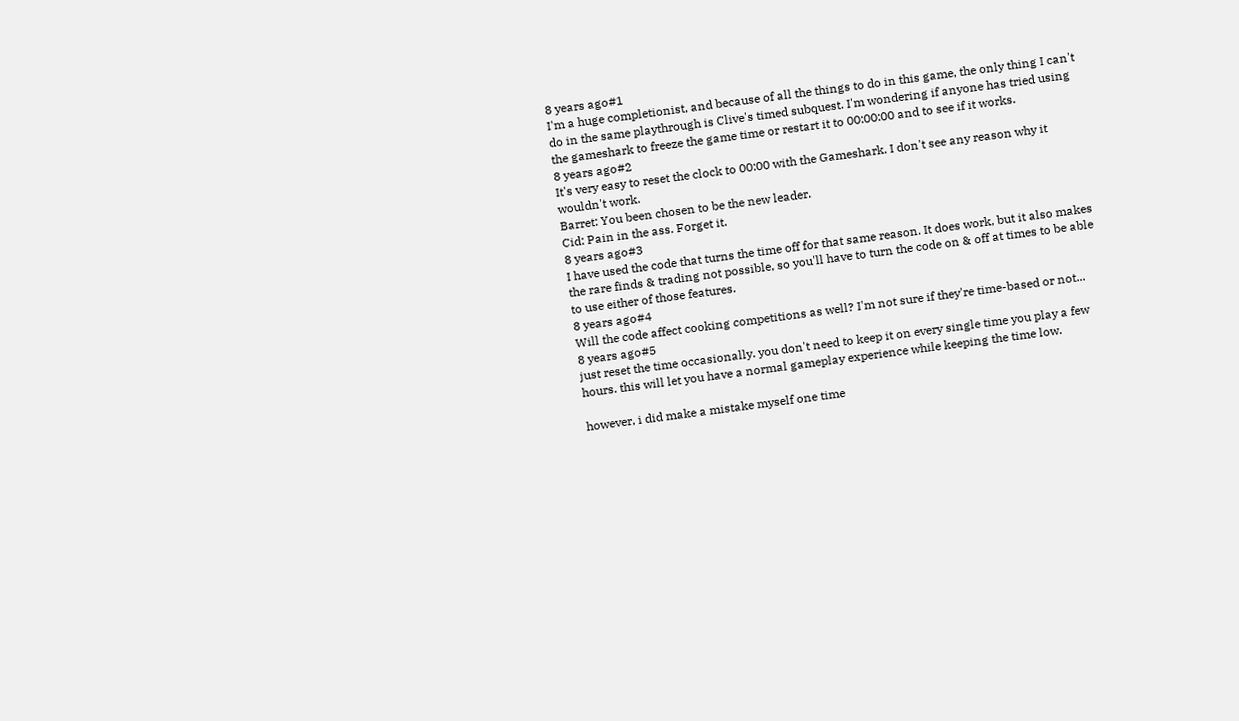8 years ago#1
I'm a huge completionist, and because of all the things to do in this game, the only thing I can't do in the same playthrough is Clive's timed subquest. I'm wondering if anyone has tried using the gameshark to freeze the game time or restart it to 00:00:00 and to see if it works.
8 years ago#2
It's very easy to reset the clock to 00:00 with the Gameshark. I don't see any reason why it wouldn't work.
Barret: You been chosen to be the new leader.
Cid: Pain in the ass. Forget it.
8 years ago#3
I have used the code that turns the time off for that same reason. It does work, but it also makes the rare finds & trading not possible, so you'll have to turn the code on & off at times to be able to use either of those features.
8 years ago#4
Will the code affect cooking competitions as well? I'm not sure if they're time-based or not...
8 years ago#5
just reset the time occasionally. you don't need to keep it on every single time you play a few hours. this will let you have a normal gameplay experience while keeping the time low.

however, i did make a mistake myself one time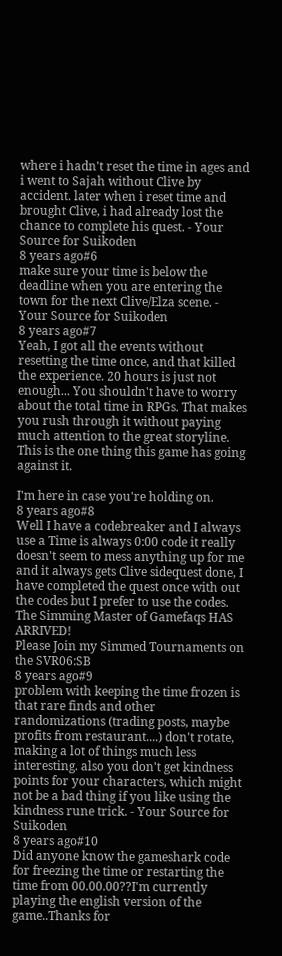where i hadn't reset the time in ages and i went to Sajah without Clive by accident. later when i reset time and brought Clive, i had already lost the chance to complete his quest. - Your Source for Suikoden
8 years ago#6
make sure your time is below the deadline when you are entering the town for the next Clive/Elza scene. - Your Source for Suikoden
8 years ago#7
Yeah, I got all the events without resetting the time once, and that killed the experience. 20 hours is just not enough... You shouldn't have to worry about the total time in RPGs. That makes you rush through it without paying much attention to the great storyline. This is the one thing this game has going against it.

I'm here in case you're holding on.
8 years ago#8
Well I have a codebreaker and I always use a Time is always 0:00 code it really doesn't seem to mess anything up for me and it always gets Clive sidequest done, I have completed the quest once with out the codes but I prefer to use the codes.
The Simming Master of Gamefaqs HAS ARRIVED!
Please Join my Simmed Tournaments on the SVR06:SB
8 years ago#9
problem with keeping the time frozen is that rare finds and other randomizations (trading posts, maybe profits from restaurant....) don't rotate, making a lot of things much less interesting. also you don't get kindness points for your characters, which might not be a bad thing if you like using the kindness rune trick. - Your Source for Suikoden
8 years ago#10
Did anyone know the gameshark code for freezing the time or restarting the time from 00.00.00??I'm currently playing the english version of the game..Thanks for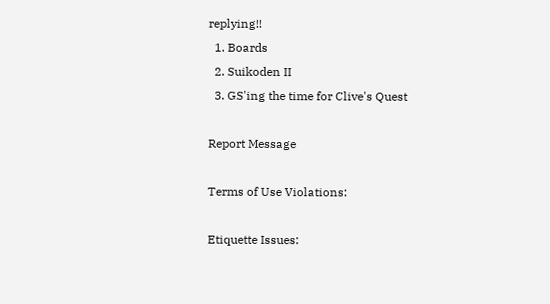replying!!
  1. Boards
  2. Suikoden II
  3. GS'ing the time for Clive's Quest

Report Message

Terms of Use Violations:

Etiquette Issues: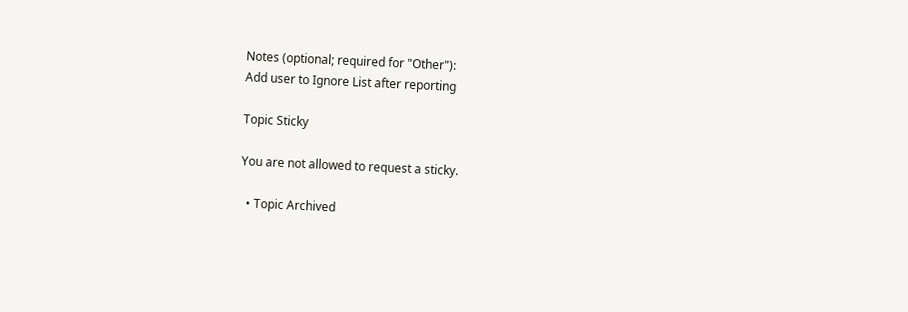Notes (optional; required for "Other"):
Add user to Ignore List after reporting

Topic Sticky

You are not allowed to request a sticky.

  • Topic Archived